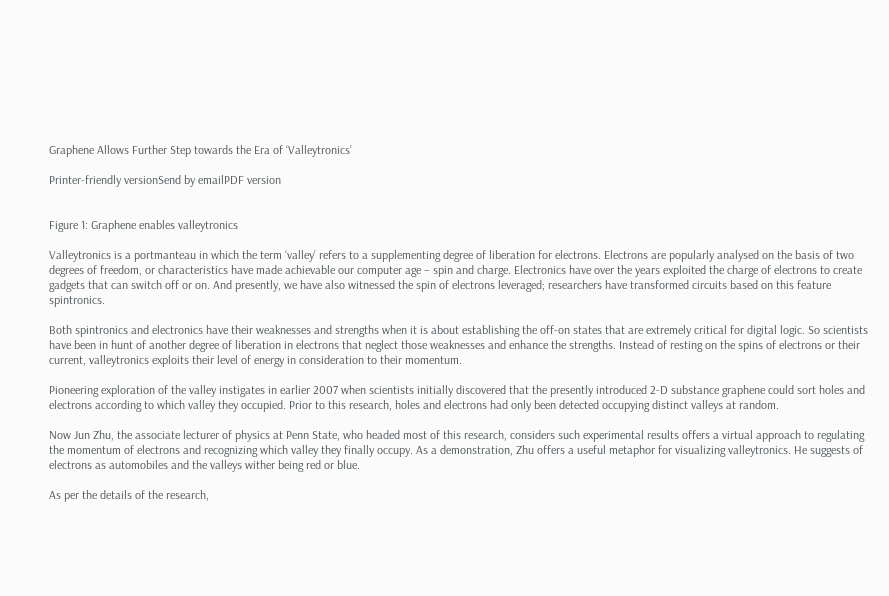Graphene Allows Further Step towards the Era of ‘Valleytronics’

Printer-friendly versionSend by emailPDF version


Figure 1: Graphene enables valleytronics

Valleytronics is a portmanteau in which the term ‘valley’ refers to a supplementing degree of liberation for electrons. Electrons are popularly analysed on the basis of two degrees of freedom, or characteristics have made achievable our computer age – spin and charge. Electronics have over the years exploited the charge of electrons to create gadgets that can switch off or on. And presently, we have also witnessed the spin of electrons leveraged; researchers have transformed circuits based on this feature spintronics.

Both spintronics and electronics have their weaknesses and strengths when it is about establishing the off-on states that are extremely critical for digital logic. So scientists have been in hunt of another degree of liberation in electrons that neglect those weaknesses and enhance the strengths. Instead of resting on the spins of electrons or their current, valleytronics exploits their level of energy in consideration to their momentum.

Pioneering exploration of the valley instigates in earlier 2007 when scientists initially discovered that the presently introduced 2-D substance graphene could sort holes and electrons according to which valley they occupied. Prior to this research, holes and electrons had only been detected occupying distinct valleys at random.

Now Jun Zhu, the associate lecturer of physics at Penn State, who headed most of this research, considers such experimental results offers a virtual approach to regulating the momentum of electrons and recognizing which valley they finally occupy. As a demonstration, Zhu offers a useful metaphor for visualizing valleytronics. He suggests of electrons as automobiles and the valleys wither being red or blue.

As per the details of the research,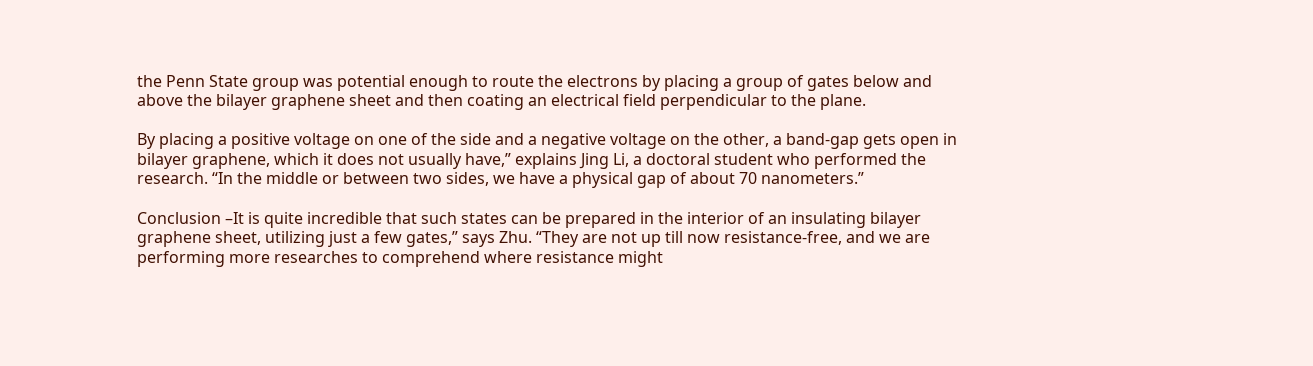the Penn State group was potential enough to route the electrons by placing a group of gates below and above the bilayer graphene sheet and then coating an electrical field perpendicular to the plane.

By placing a positive voltage on one of the side and a negative voltage on the other, a band-gap gets open in bilayer graphene, which it does not usually have,” explains Jing Li, a doctoral student who performed the research. “In the middle or between two sides, we have a physical gap of about 70 nanometers.”

Conclusion –It is quite incredible that such states can be prepared in the interior of an insulating bilayer graphene sheet, utilizing just a few gates,” says Zhu. “They are not up till now resistance-free, and we are performing more researches to comprehend where resistance might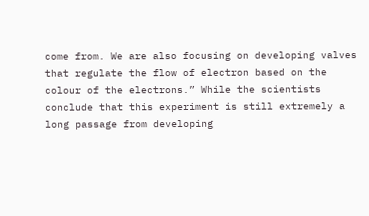come from. We are also focusing on developing valves that regulate the flow of electron based on the colour of the electrons.” While the scientists conclude that this experiment is still extremely a long passage from developing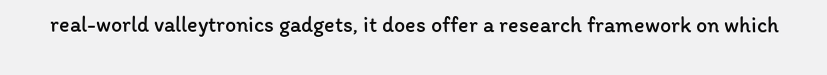real-world valleytronics gadgets, it does offer a research framework on which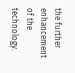the further enhancement of the technology.